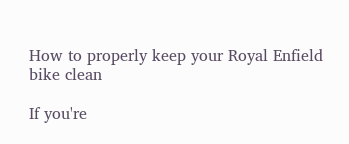How to properly keep your Royal Enfield bike clean

If you're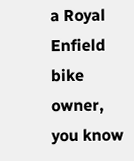a Royal Enfield bike owner, you know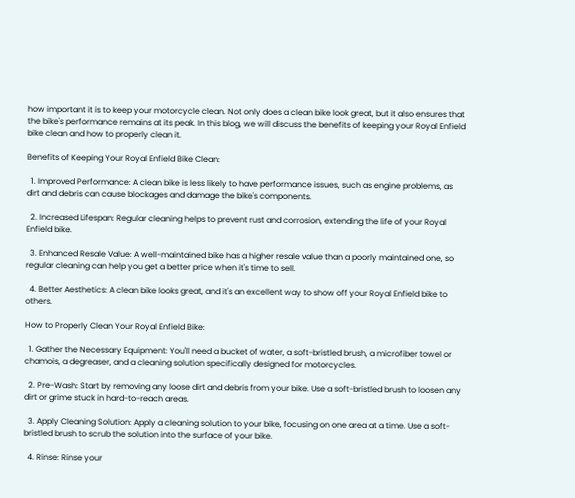how important it is to keep your motorcycle clean. Not only does a clean bike look great, but it also ensures that the bike's performance remains at its peak. In this blog, we will discuss the benefits of keeping your Royal Enfield bike clean and how to properly clean it.

Benefits of Keeping Your Royal Enfield Bike Clean:

  1. Improved Performance: A clean bike is less likely to have performance issues, such as engine problems, as dirt and debris can cause blockages and damage the bike's components.

  2. Increased Lifespan: Regular cleaning helps to prevent rust and corrosion, extending the life of your Royal Enfield bike.

  3. Enhanced Resale Value: A well-maintained bike has a higher resale value than a poorly maintained one, so regular cleaning can help you get a better price when it's time to sell.

  4. Better Aesthetics: A clean bike looks great, and it's an excellent way to show off your Royal Enfield bike to others.

How to Properly Clean Your Royal Enfield Bike:

  1. Gather the Necessary Equipment: You'll need a bucket of water, a soft-bristled brush, a microfiber towel or chamois, a degreaser, and a cleaning solution specifically designed for motorcycles.

  2. Pre-Wash: Start by removing any loose dirt and debris from your bike. Use a soft-bristled brush to loosen any dirt or grime stuck in hard-to-reach areas.

  3. Apply Cleaning Solution: Apply a cleaning solution to your bike, focusing on one area at a time. Use a soft-bristled brush to scrub the solution into the surface of your bike.

  4. Rinse: Rinse your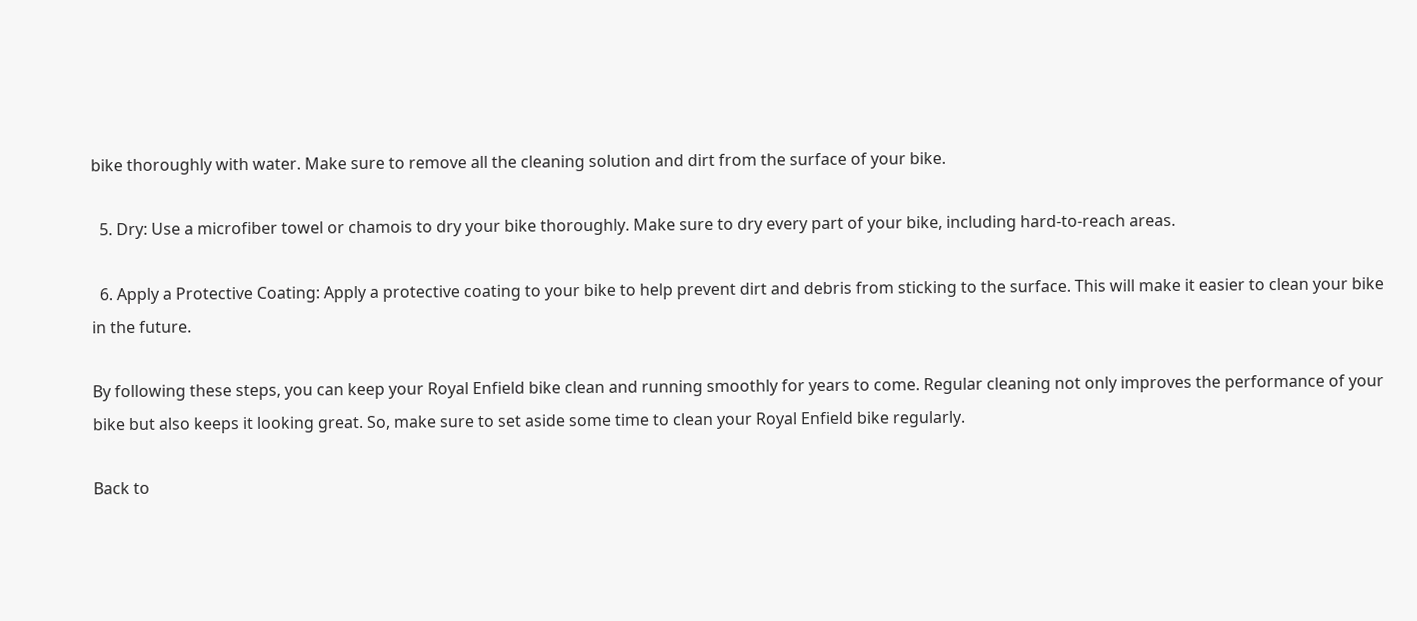bike thoroughly with water. Make sure to remove all the cleaning solution and dirt from the surface of your bike.

  5. Dry: Use a microfiber towel or chamois to dry your bike thoroughly. Make sure to dry every part of your bike, including hard-to-reach areas.

  6. Apply a Protective Coating: Apply a protective coating to your bike to help prevent dirt and debris from sticking to the surface. This will make it easier to clean your bike in the future.

By following these steps, you can keep your Royal Enfield bike clean and running smoothly for years to come. Regular cleaning not only improves the performance of your bike but also keeps it looking great. So, make sure to set aside some time to clean your Royal Enfield bike regularly.

Back to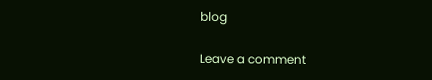blog

Leave a comment